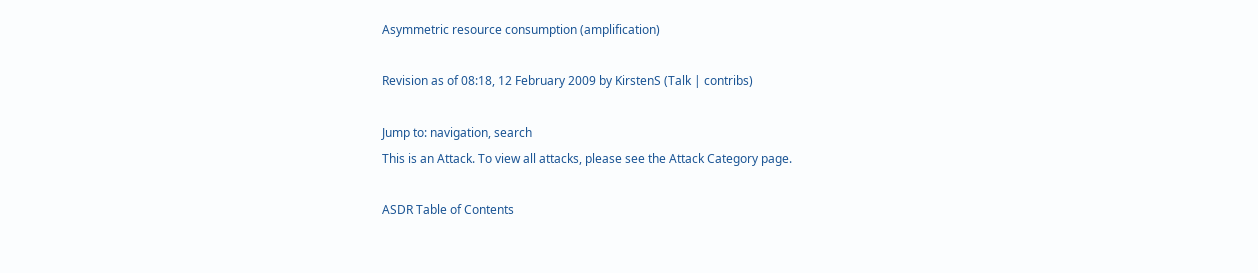Asymmetric resource consumption (amplification)

Revision as of 08:18, 12 February 2009 by KirstenS (Talk | contribs)

Jump to: navigation, search
This is an Attack. To view all attacks, please see the Attack Category page.

ASDR Table of Contents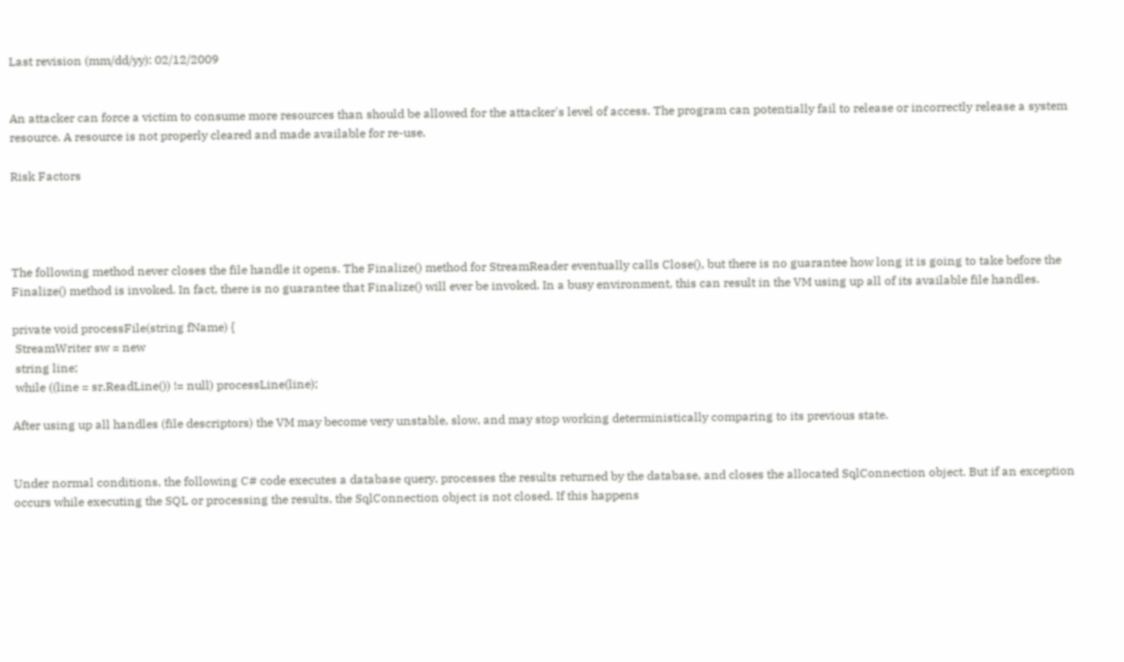Last revision (mm/dd/yy): 02/12/2009


An attacker can force a victim to consume more resources than should be allowed for the attacker's level of access. The program can potentially fail to release or incorrectly release a system resource. A resource is not properly cleared and made available for re-use.

Risk Factors




The following method never closes the file handle it opens. The Finalize() method for StreamReader eventually calls Close(), but there is no guarantee how long it is going to take before the Finalize() method is invoked. In fact, there is no guarantee that Finalize() will ever be invoked. In a busy environment, this can result in the VM using up all of its available file handles.

private void processFile(string fName) {
 StreamWriter sw = new
 string line;
 while ((line = sr.ReadLine()) != null) processLine(line);

After using up all handles (file descriptors) the VM may become very unstable, slow, and may stop working deterministically comparing to its previous state.


Under normal conditions, the following C# code executes a database query, processes the results returned by the database, and closes the allocated SqlConnection object. But if an exception occurs while executing the SQL or processing the results, the SqlConnection object is not closed. If this happens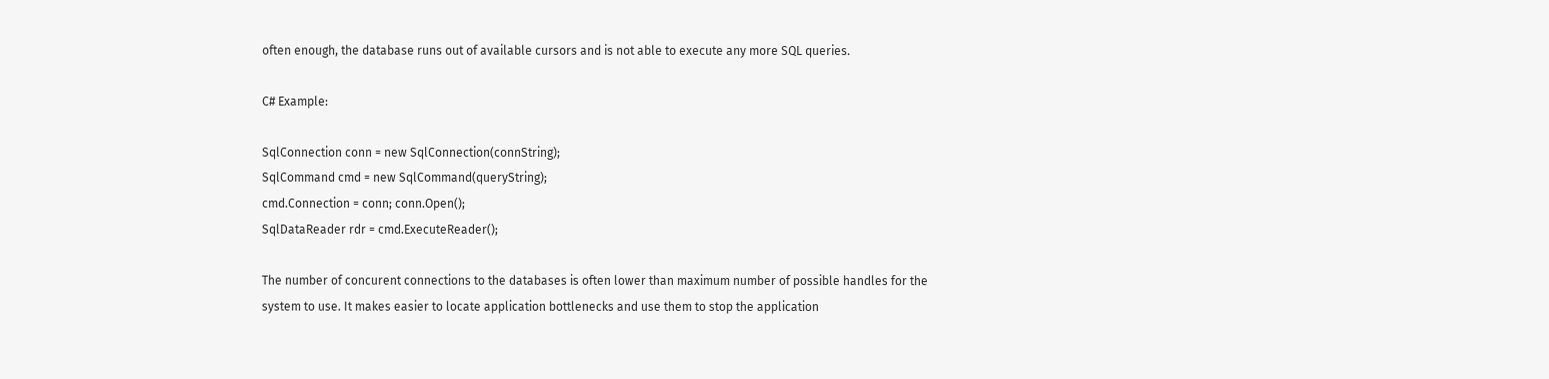often enough, the database runs out of available cursors and is not able to execute any more SQL queries.

C# Example:

SqlConnection conn = new SqlConnection(connString);
SqlCommand cmd = new SqlCommand(queryString);
cmd.Connection = conn; conn.Open();
SqlDataReader rdr = cmd.ExecuteReader();

The number of concurent connections to the databases is often lower than maximum number of possible handles for the system to use. It makes easier to locate application bottlenecks and use them to stop the application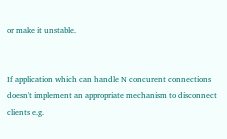or make it unstable.


If application which can handle N concurent connections doesn't implement an appropriate mechanism to disconnect clients e.g.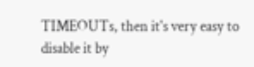TIMEOUTs, then it's very easy to disable it by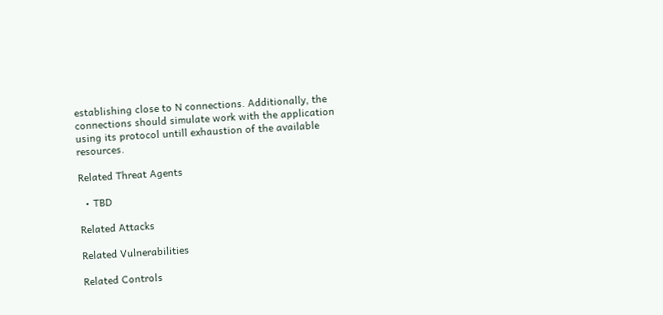establishing close to N connections. Additionally, the connections should simulate work with the application using its protocol untill exhaustion of the available resources.

Related Threat Agents

  • TBD

Related Attacks

Related Vulnerabilities

Related Controls